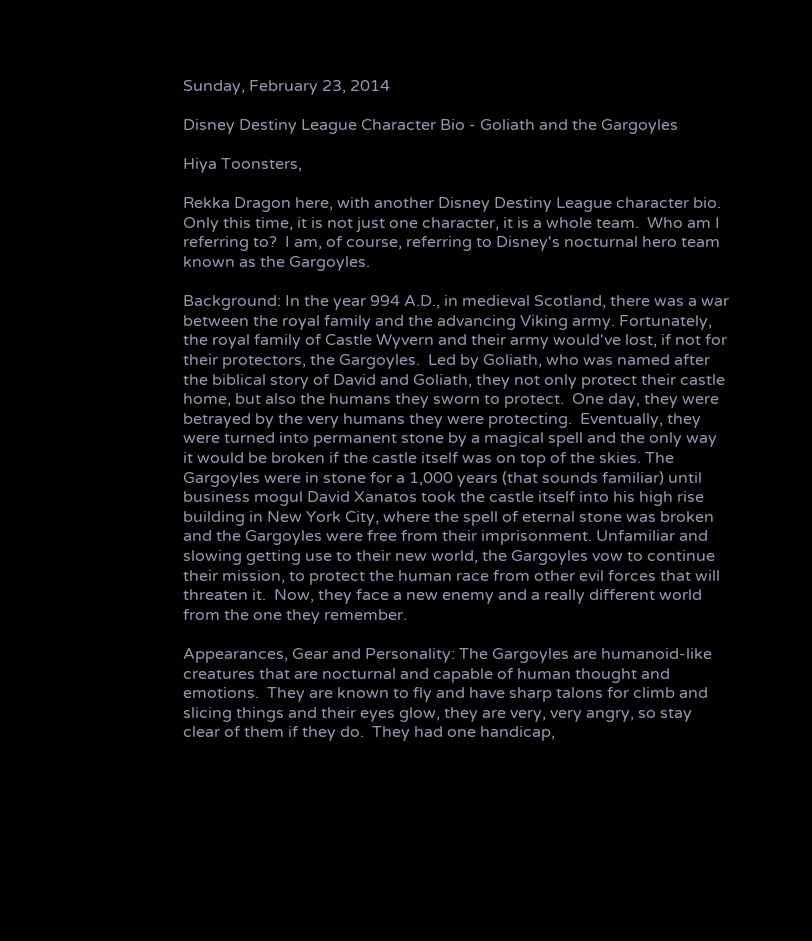Sunday, February 23, 2014

Disney Destiny League Character Bio - Goliath and the Gargoyles

Hiya Toonsters,

Rekka Dragon here, with another Disney Destiny League character bio.  Only this time, it is not just one character, it is a whole team.  Who am I referring to?  I am, of course, referring to Disney's nocturnal hero team known as the Gargoyles.

Background: In the year 994 A.D., in medieval Scotland, there was a war between the royal family and the advancing Viking army. Fortunately, the royal family of Castle Wyvern and their army would've lost, if not for their protectors, the Gargoyles.  Led by Goliath, who was named after the biblical story of David and Goliath, they not only protect their castle home, but also the humans they sworn to protect.  One day, they were betrayed by the very humans they were protecting.  Eventually, they were turned into permanent stone by a magical spell and the only way it would be broken if the castle itself was on top of the skies. The Gargoyles were in stone for a 1,000 years (that sounds familiar) until business mogul David Xanatos took the castle itself into his high rise building in New York City, where the spell of eternal stone was broken and the Gargoyles were free from their imprisonment. Unfamiliar and slowing getting use to their new world, the Gargoyles vow to continue their mission, to protect the human race from other evil forces that will threaten it.  Now, they face a new enemy and a really different world from the one they remember.

Appearances, Gear and Personality: The Gargoyles are humanoid-like creatures that are nocturnal and capable of human thought and emotions.  They are known to fly and have sharp talons for climb and slicing things and their eyes glow, they are very, very angry, so stay clear of them if they do.  They had one handicap,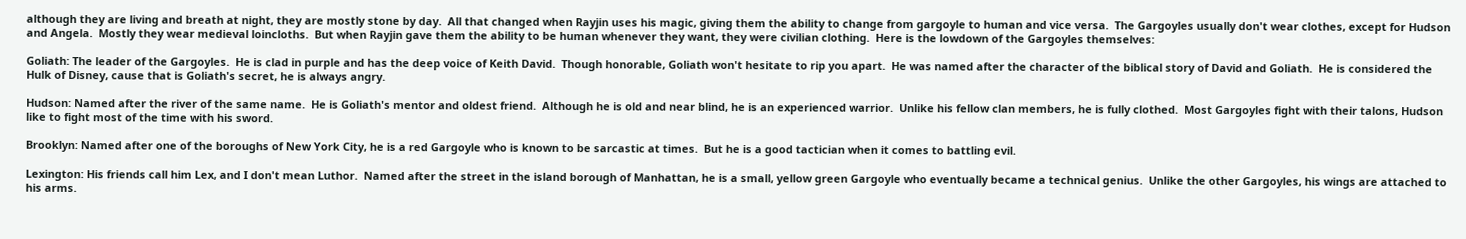although they are living and breath at night, they are mostly stone by day.  All that changed when Rayjin uses his magic, giving them the ability to change from gargoyle to human and vice versa.  The Gargoyles usually don't wear clothes, except for Hudson and Angela.  Mostly they wear medieval loincloths.  But when Rayjin gave them the ability to be human whenever they want, they were civilian clothing.  Here is the lowdown of the Gargoyles themselves:

Goliath: The leader of the Gargoyles.  He is clad in purple and has the deep voice of Keith David.  Though honorable, Goliath won't hesitate to rip you apart.  He was named after the character of the biblical story of David and Goliath.  He is considered the Hulk of Disney, cause that is Goliath's secret, he is always angry.

Hudson: Named after the river of the same name.  He is Goliath's mentor and oldest friend.  Although he is old and near blind, he is an experienced warrior.  Unlike his fellow clan members, he is fully clothed.  Most Gargoyles fight with their talons, Hudson like to fight most of the time with his sword.

Brooklyn: Named after one of the boroughs of New York City, he is a red Gargoyle who is known to be sarcastic at times.  But he is a good tactician when it comes to battling evil.

Lexington: His friends call him Lex, and I don't mean Luthor.  Named after the street in the island borough of Manhattan, he is a small, yellow green Gargoyle who eventually became a technical genius.  Unlike the other Gargoyles, his wings are attached to his arms.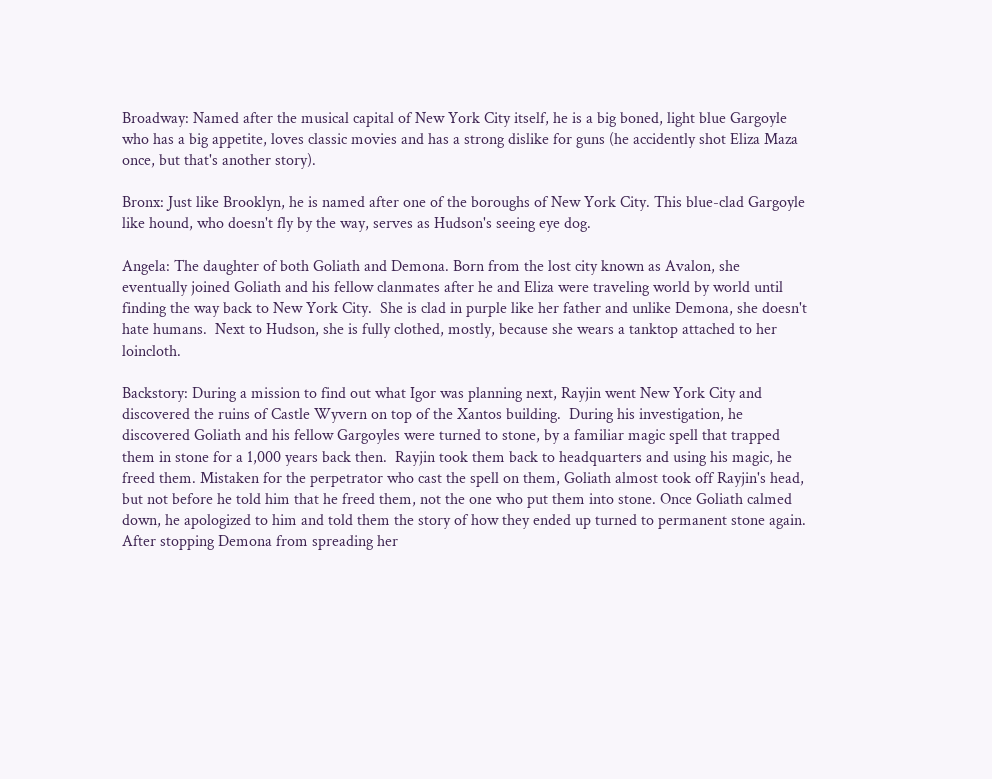Broadway: Named after the musical capital of New York City itself, he is a big boned, light blue Gargoyle who has a big appetite, loves classic movies and has a strong dislike for guns (he accidently shot Eliza Maza once, but that's another story).

Bronx: Just like Brooklyn, he is named after one of the boroughs of New York City. This blue-clad Gargoyle like hound, who doesn't fly by the way, serves as Hudson's seeing eye dog.

Angela: The daughter of both Goliath and Demona. Born from the lost city known as Avalon, she eventually joined Goliath and his fellow clanmates after he and Eliza were traveling world by world until finding the way back to New York City.  She is clad in purple like her father and unlike Demona, she doesn't hate humans.  Next to Hudson, she is fully clothed, mostly, because she wears a tanktop attached to her loincloth.

Backstory: During a mission to find out what Igor was planning next, Rayjin went New York City and discovered the ruins of Castle Wyvern on top of the Xantos building.  During his investigation, he discovered Goliath and his fellow Gargoyles were turned to stone, by a familiar magic spell that trapped them in stone for a 1,000 years back then.  Rayjin took them back to headquarters and using his magic, he freed them. Mistaken for the perpetrator who cast the spell on them, Goliath almost took off Rayjin's head, but not before he told him that he freed them, not the one who put them into stone. Once Goliath calmed down, he apologized to him and told them the story of how they ended up turned to permanent stone again.  After stopping Demona from spreading her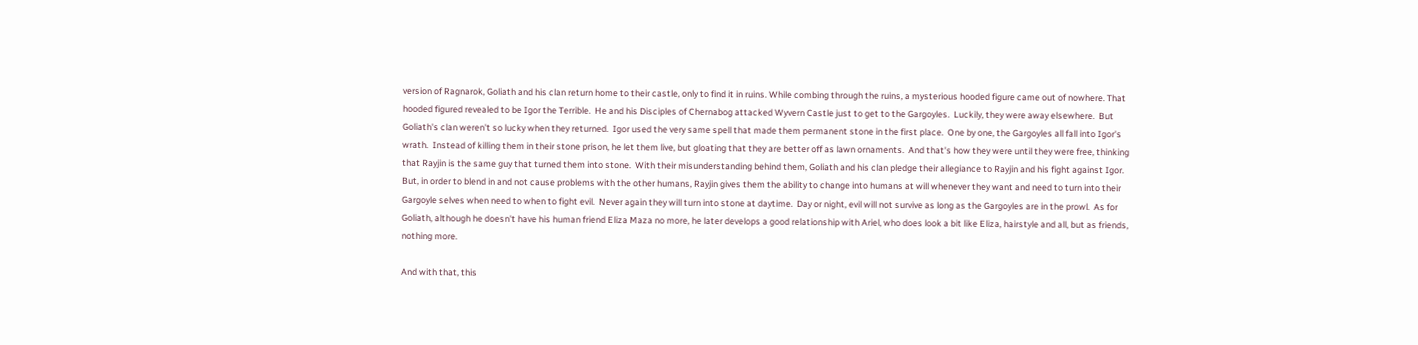version of Ragnarok, Goliath and his clan return home to their castle, only to find it in ruins. While combing through the ruins, a mysterious hooded figure came out of nowhere. That hooded figured revealed to be Igor the Terrible.  He and his Disciples of Chernabog attacked Wyvern Castle just to get to the Gargoyles.  Luckily, they were away elsewhere.  But Goliath's clan weren't so lucky when they returned.  Igor used the very same spell that made them permanent stone in the first place.  One by one, the Gargoyles all fall into Igor's wrath.  Instead of killing them in their stone prison, he let them live, but gloating that they are better off as lawn ornaments.  And that's how they were until they were free, thinking that Rayjin is the same guy that turned them into stone.  With their misunderstanding behind them, Goliath and his clan pledge their allegiance to Rayjin and his fight against Igor.  But, in order to blend in and not cause problems with the other humans, Rayjin gives them the ability to change into humans at will whenever they want and need to turn into their Gargoyle selves when need to when to fight evil.  Never again they will turn into stone at daytime.  Day or night, evil will not survive as long as the Gargoyles are in the prowl.  As for Goliath, although he doesn't have his human friend Eliza Maza no more, he later develops a good relationship with Ariel, who does look a bit like Eliza, hairstyle and all, but as friends, nothing more.

And with that, this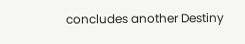concludes another Destiny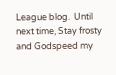League blog.  Until next time, Stay frosty and Godspeed my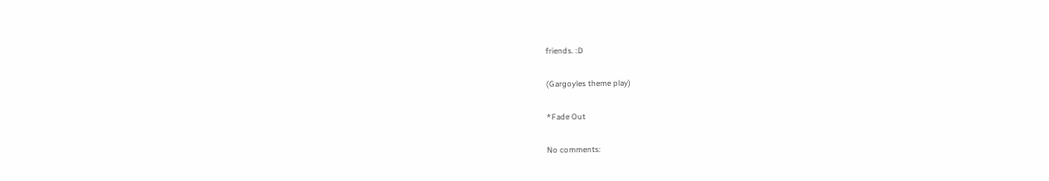friends. :D

(Gargoyles theme play)

*Fade Out

No comments: